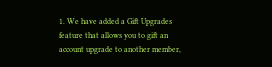1. We have added a Gift Upgrades feature that allows you to gift an account upgrade to another member,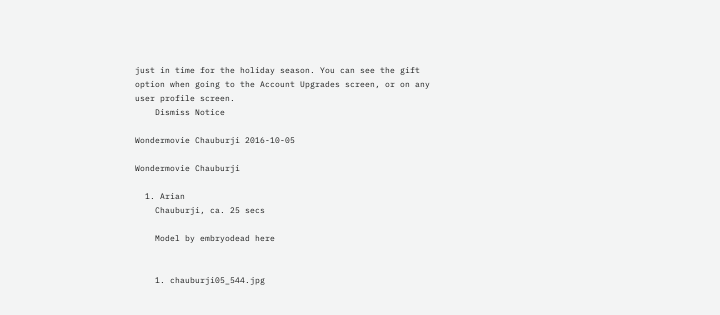just in time for the holiday season. You can see the gift option when going to the Account Upgrades screen, or on any user profile screen.
    Dismiss Notice

Wondermovie Chauburji 2016-10-05

Wondermovie Chauburji

  1. Arian
    Chauburji, ca. 25 secs

    Model by embryodead here


    1. chauburji05_544.jpg